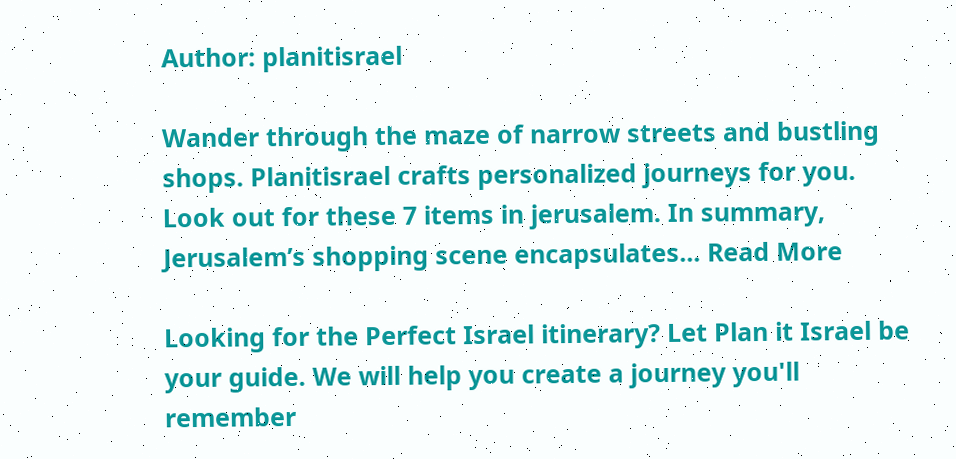Author: planitisrael

Wander through the maze of narrow streets and bustling shops. Planitisrael crafts personalized journeys for you. Look out for these 7 items in jerusalem. In summary, Jerusalem’s shopping scene encapsulates... Read More

Looking for the Perfect Israel itinerary? Let Plan it Israel be your guide. We will help you create a journey you'll remember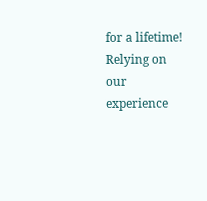for a lifetime! Relying on our experience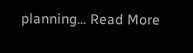planning... Read More